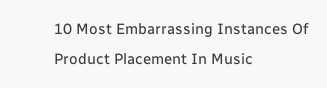10 Most Embarrassing Instances Of Product Placement In Music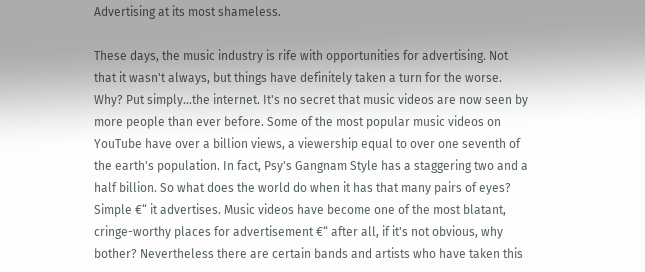Advertising at its most shameless.

These days, the music industry is rife with opportunities for advertising. Not that it wasn't always, but things have definitely taken a turn for the worse. Why? Put simply...the internet. It's no secret that music videos are now seen by more people than ever before. Some of the most popular music videos on YouTube have over a billion views, a viewership equal to over one seventh of the earth's population. In fact, Psy's Gangnam Style has a staggering two and a half billion. So what does the world do when it has that many pairs of eyes? Simple €“ it advertises. Music videos have become one of the most blatant, cringe-worthy places for advertisement €“ after all, if it's not obvious, why bother? Nevertheless there are certain bands and artists who have taken this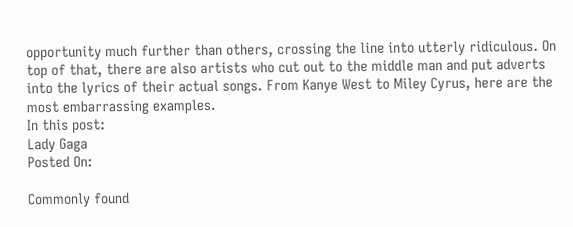opportunity much further than others, crossing the line into utterly ridiculous. On top of that, there are also artists who cut out to the middle man and put adverts into the lyrics of their actual songs. From Kanye West to Miley Cyrus, here are the most embarrassing examples.
In this post:
Lady Gaga
Posted On:

Commonly found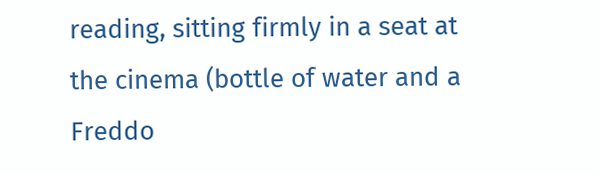reading, sitting firmly in a seat at the cinema (bottle of water and a Freddo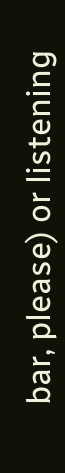bar, please) or listening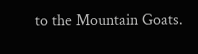to the Mountain Goats.